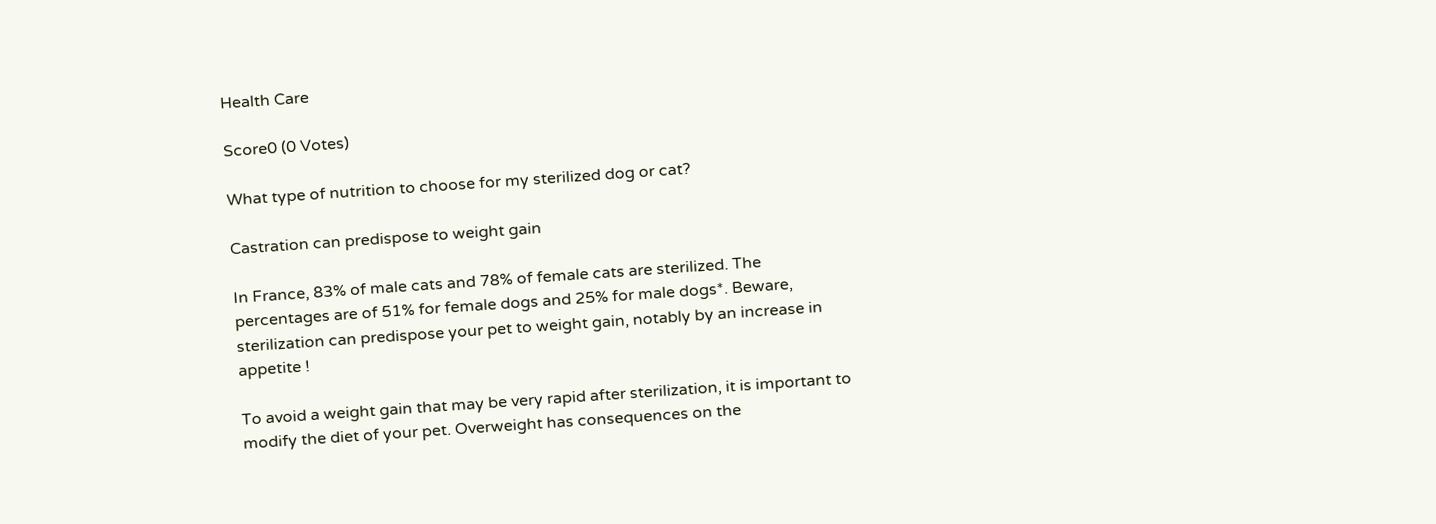Health Care

Score0 (0 Votes)

What type of nutrition to choose for my sterilized dog or cat?

Castration can predispose to weight gain

In France, 83% of male cats and 78% of female cats are sterilized. The percentages are of 51% for female dogs and 25% for male dogs*. Beware, sterilization can predispose your pet to weight gain, notably by an increase in appetite !

To avoid a weight gain that may be very rapid after sterilization, it is important to modify the diet of your pet. Overweight has consequences on the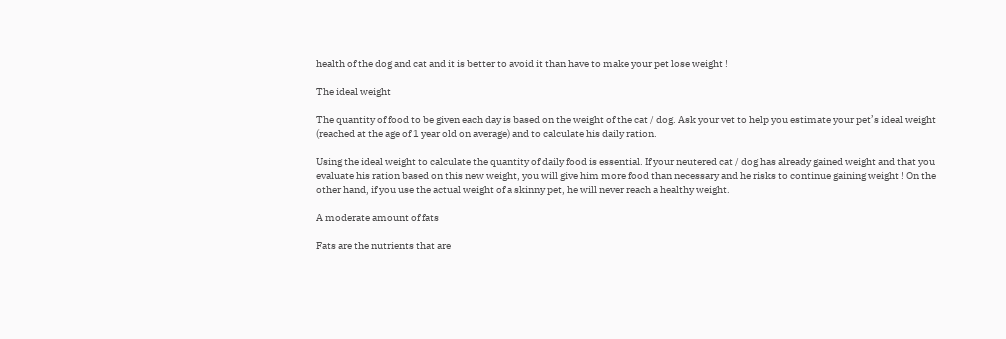health of the dog and cat and it is better to avoid it than have to make your pet lose weight !

The ideal weight

The quantity of food to be given each day is based on the weight of the cat / dog. Ask your vet to help you estimate your pet’s ideal weight (reached at the age of 1 year old on average) and to calculate his daily ration.

Using the ideal weight to calculate the quantity of daily food is essential. If your neutered cat / dog has already gained weight and that you evaluate his ration based on this new weight, you will give him more food than necessary and he risks to continue gaining weight ! On the other hand, if you use the actual weight of a skinny pet, he will never reach a healthy weight.

A moderate amount of fats

Fats are the nutrients that are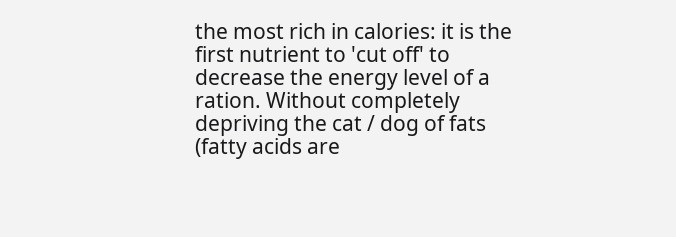the most rich in calories: it is the first nutrient to 'cut off' to decrease the energy level of a ration. Without completely depriving the cat / dog of fats (fatty acids are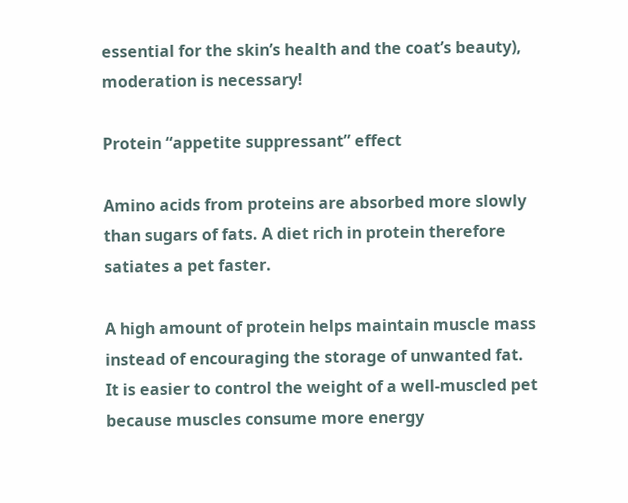essential for the skin’s health and the coat’s beauty), moderation is necessary!

Protein “appetite suppressant” effect

Amino acids from proteins are absorbed more slowly than sugars of fats. A diet rich in protein therefore satiates a pet faster.

A high amount of protein helps maintain muscle mass instead of encouraging the storage of unwanted fat. It is easier to control the weight of a well-muscled pet because muscles consume more energy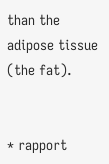than the adipose tissue (the fat).


* rapport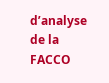d’analyse de la FACCO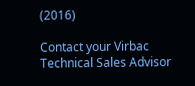(2016)

Contact your Virbac Technical Sales Advisor